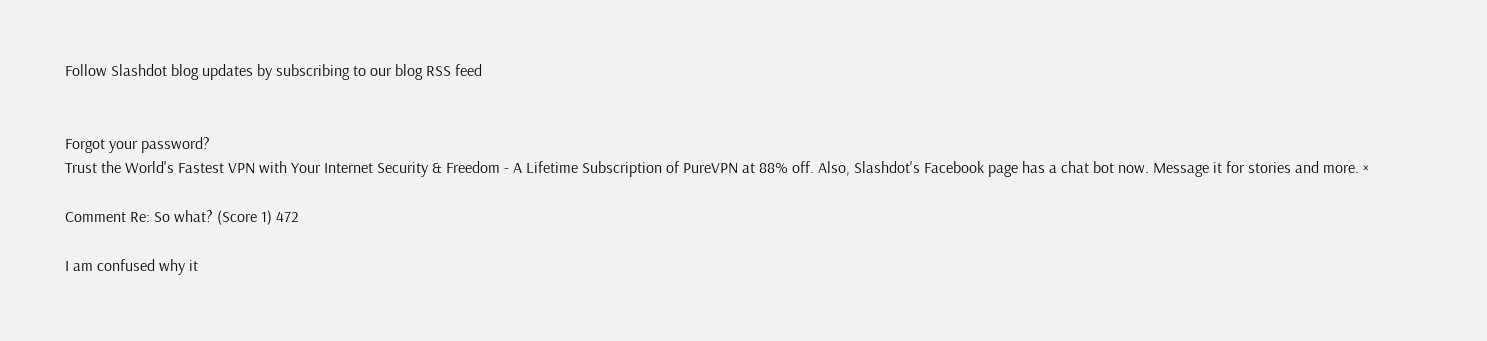Follow Slashdot blog updates by subscribing to our blog RSS feed


Forgot your password?
Trust the World's Fastest VPN with Your Internet Security & Freedom - A Lifetime Subscription of PureVPN at 88% off. Also, Slashdot's Facebook page has a chat bot now. Message it for stories and more. ×

Comment Re: So what? (Score 1) 472

I am confused why it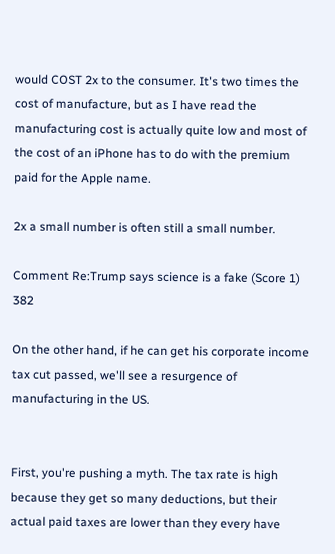would COST 2x to the consumer. It's two times the cost of manufacture, but as I have read the manufacturing cost is actually quite low and most of the cost of an iPhone has to do with the premium paid for the Apple name.

2x a small number is often still a small number.

Comment Re:Trump says science is a fake (Score 1) 382

On the other hand, if he can get his corporate income tax cut passed, we'll see a resurgence of manufacturing in the US.


First, you're pushing a myth. The tax rate is high because they get so many deductions, but their actual paid taxes are lower than they every have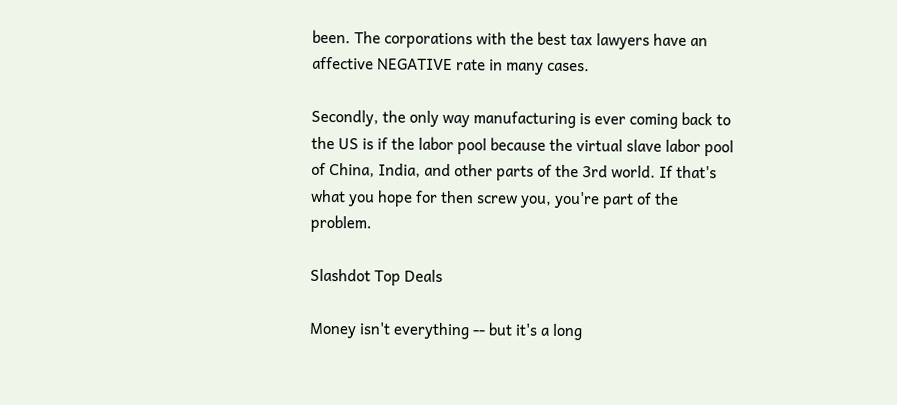been. The corporations with the best tax lawyers have an affective NEGATIVE rate in many cases.

Secondly, the only way manufacturing is ever coming back to the US is if the labor pool because the virtual slave labor pool of China, India, and other parts of the 3rd world. If that's what you hope for then screw you, you're part of the problem.

Slashdot Top Deals

Money isn't everything -- but it's a long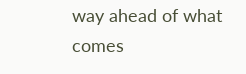way ahead of what comes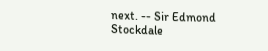next. -- Sir Edmond Stockdale